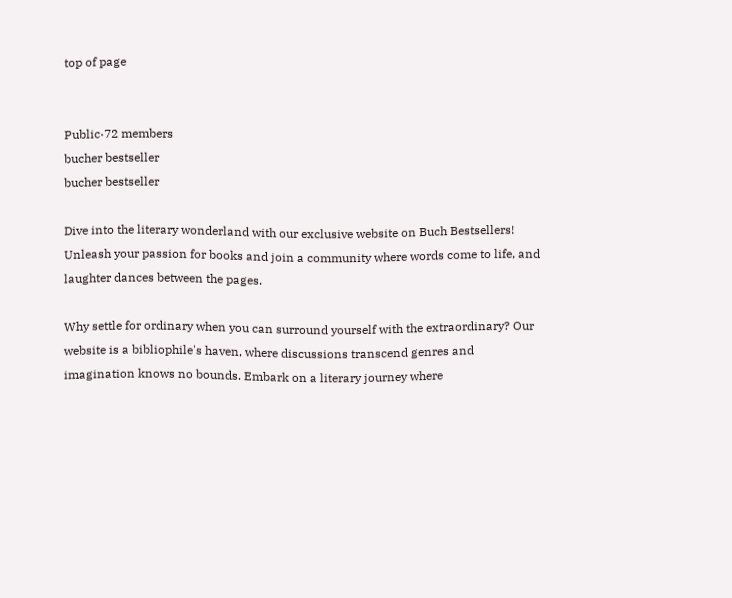top of page


Public·72 members
bucher bestseller
bucher bestseller

Dive into the literary wonderland with our exclusive website on Buch Bestsellers! Unleash your passion for books and join a community where words come to life, and laughter dances between the pages.

Why settle for ordinary when you can surround yourself with the extraordinary? Our website is a bibliophile's haven, where discussions transcend genres and imagination knows no bounds. Embark on a literary journey where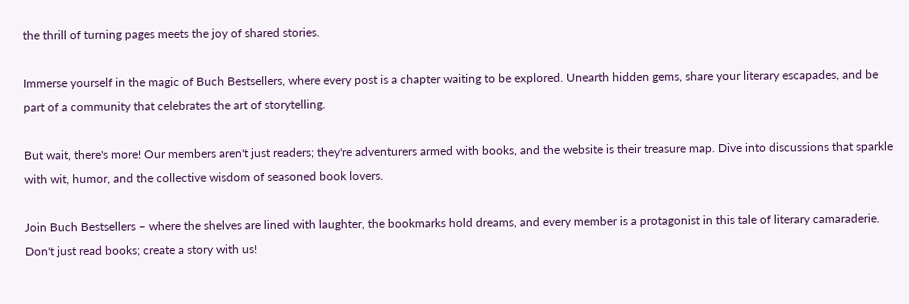the thrill of turning pages meets the joy of shared stories.

Immerse yourself in the magic of Buch Bestsellers, where every post is a chapter waiting to be explored. Unearth hidden gems, share your literary escapades, and be part of a community that celebrates the art of storytelling.

But wait, there's more! Our members aren't just readers; they're adventurers armed with books, and the website is their treasure map. Dive into discussions that sparkle with wit, humor, and the collective wisdom of seasoned book lovers.

Join Buch Bestsellers – where the shelves are lined with laughter, the bookmarks hold dreams, and every member is a protagonist in this tale of literary camaraderie. Don't just read books; create a story with us!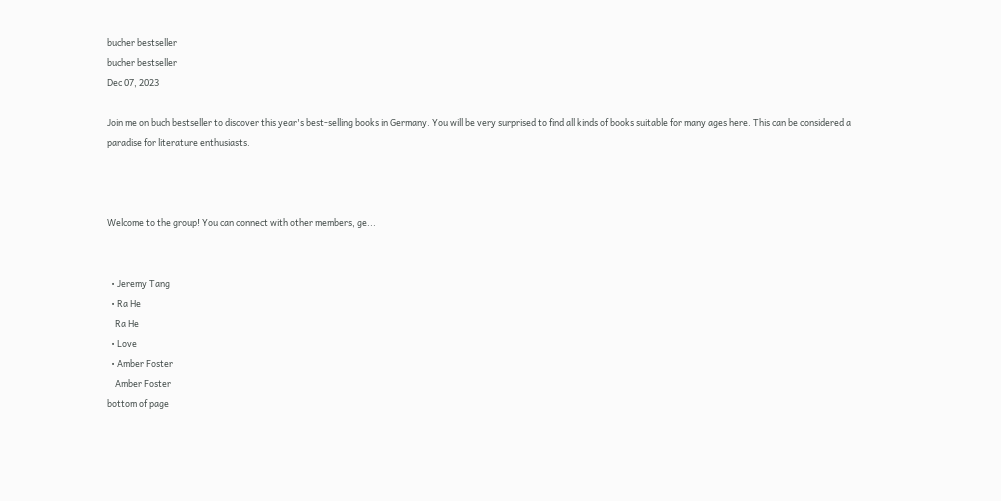bucher bestseller
bucher bestseller
Dec 07, 2023

Join me on buch bestseller to discover this year's best-selling books in Germany. You will be very surprised to find all kinds of books suitable for many ages here. This can be considered a paradise for literature enthusiasts.



Welcome to the group! You can connect with other members, ge...


  • Jeremy Tang
  • Ra He
    Ra He
  • Love
  • Amber Foster
    Amber Foster
bottom of page